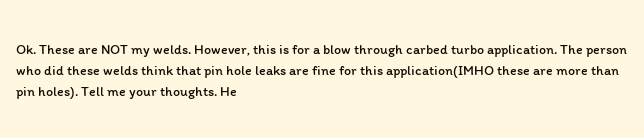Ok. These are NOT my welds. However, this is for a blow through carbed turbo application. The person who did these welds think that pin hole leaks are fine for this application(IMHO these are more than pin holes). Tell me your thoughts. He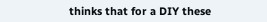thinks that for a DIY these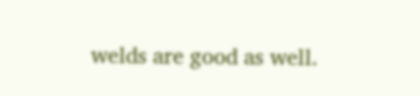welds are good as well.